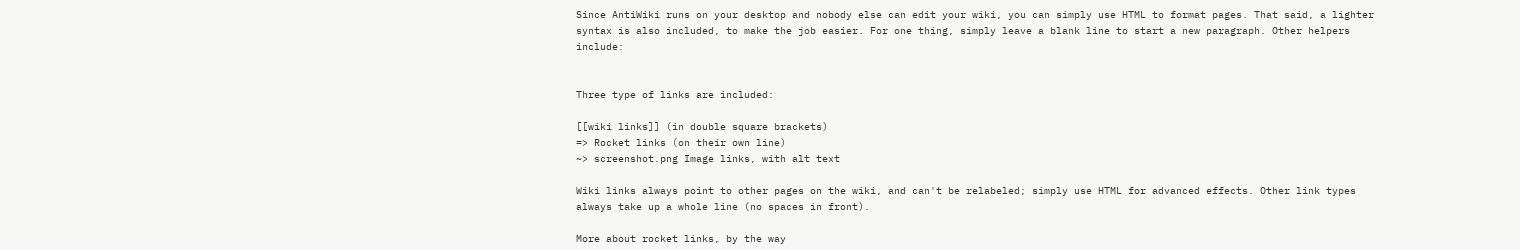Since AntiWiki runs on your desktop and nobody else can edit your wiki, you can simply use HTML to format pages. That said, a lighter syntax is also included, to make the job easier. For one thing, simply leave a blank line to start a new paragraph. Other helpers include:


Three type of links are included:

[[wiki links]] (in double square brackets)
=> Rocket links (on their own line)
~> screenshot.png Image links, with alt text

Wiki links always point to other pages on the wiki, and can't be relabeled; simply use HTML for advanced effects. Other link types always take up a whole line (no spaces in front).

More about rocket links, by the way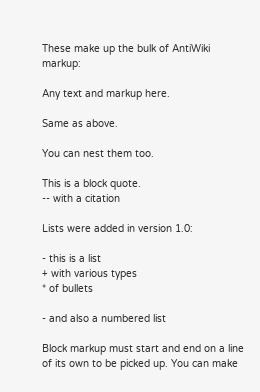These make up the bulk of AntiWiki markup:

Any text and markup here.

Same as above.

You can nest them too.

This is a block quote.
-- with a citation

Lists were added in version 1.0:

- this is a list
+ with various types
* of bullets

- and also a numbered list

Block markup must start and end on a line of its own to be picked up. You can make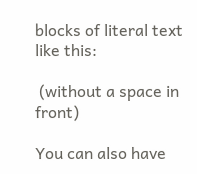blocks of literal text like this:

 (without a space in front)

You can also have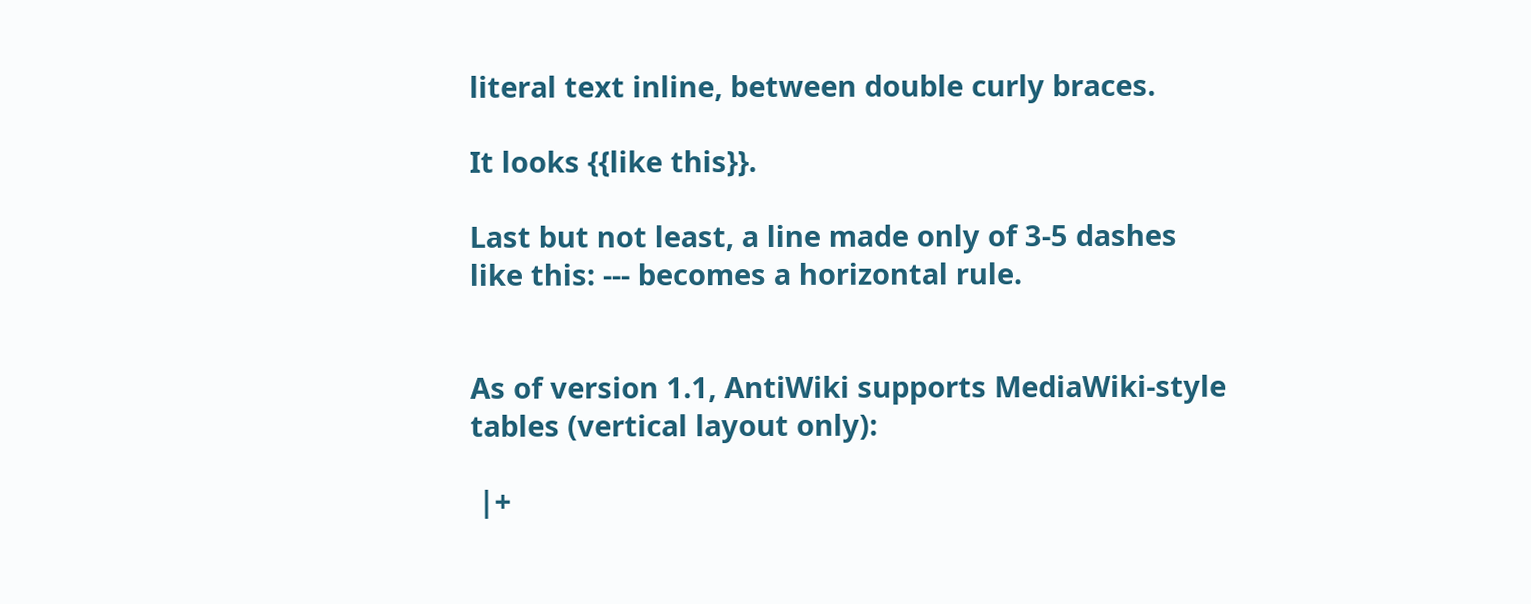literal text inline, between double curly braces.

It looks {{like this}}.

Last but not least, a line made only of 3-5 dashes like this: --- becomes a horizontal rule.


As of version 1.1, AntiWiki supports MediaWiki-style tables (vertical layout only):

 |+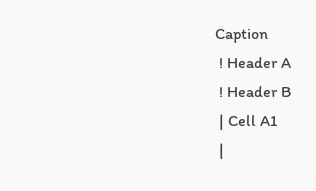Caption
 ! Header A
 ! Header B
 | Cell A1
 |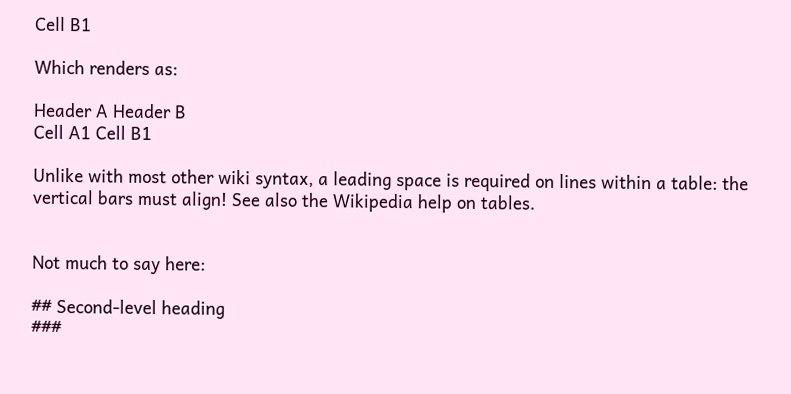Cell B1

Which renders as:

Header A Header B
Cell A1 Cell B1

Unlike with most other wiki syntax, a leading space is required on lines within a table: the vertical bars must align! See also the Wikipedia help on tables.


Not much to say here:

## Second-level heading
###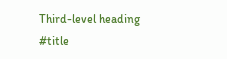Third-level heading
#title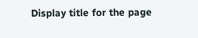Display title for the page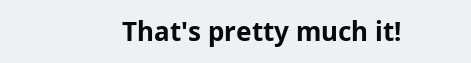That's pretty much it!